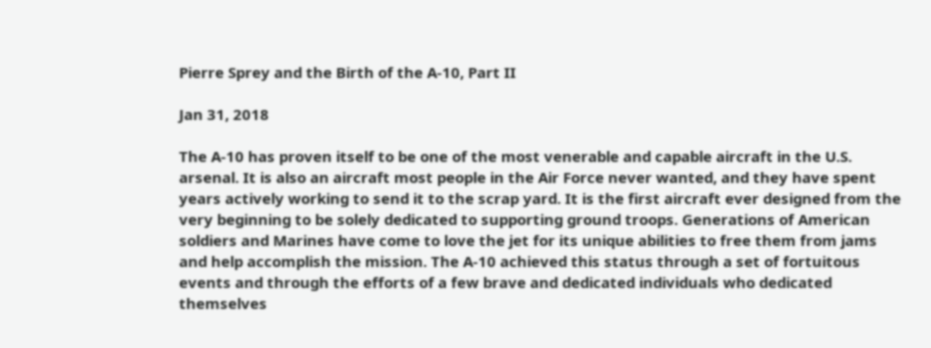Pierre Sprey and the Birth of the A-10, Part II

Jan 31, 2018

The A-10 has proven itself to be one of the most venerable and capable aircraft in the U.S. arsenal. It is also an aircraft most people in the Air Force never wanted, and they have spent years actively working to send it to the scrap yard. It is the first aircraft ever designed from the very beginning to be solely dedicated to supporting ground troops. Generations of American soldiers and Marines have come to love the jet for its unique abilities to free them from jams and help accomplish the mission. The A-10 achieved this status through a set of fortuitous events and through the efforts of a few brave and dedicated individuals who dedicated themselves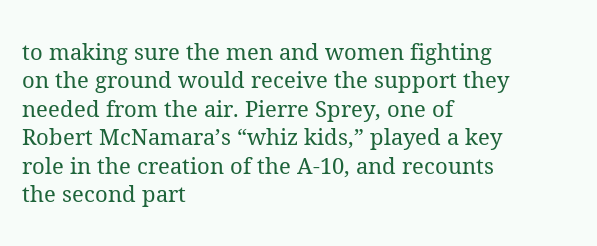to making sure the men and women fighting on the ground would receive the support they needed from the air. Pierre Sprey, one of Robert McNamara’s “whiz kids,” played a key role in the creation of the A-10, and recounts the second part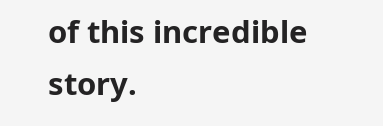of this incredible story.